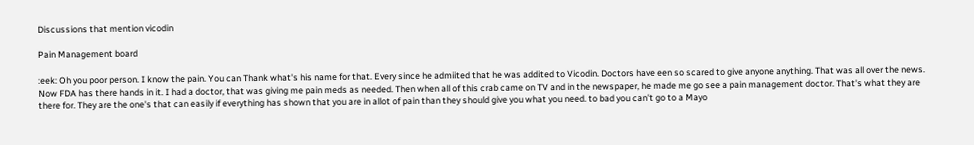Discussions that mention vicodin

Pain Management board

:eek: Oh you poor person. I know the pain. You can Thank what's his name for that. Every since he admiited that he was addited to Vicodin. Doctors have een so scared to give anyone anything. That was all over the news. Now FDA has there hands in it. I had a doctor, that was giving me pain meds as needed. Then when all of this crab came on TV and in the newspaper, he made me go see a pain management doctor. That's what they are there for. They are the one's that can easily if everything has shown that you are in allot of pain than they should give you what you need. to bad you can't go to a Mayo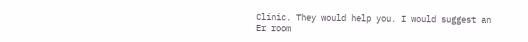Clinic. They would help you. I would suggest an Er room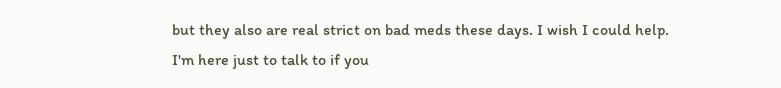but they also are real strict on bad meds these days. I wish I could help. I'm here just to talk to if you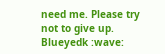need me. Please try not to give up.
Blueyedk :wave: